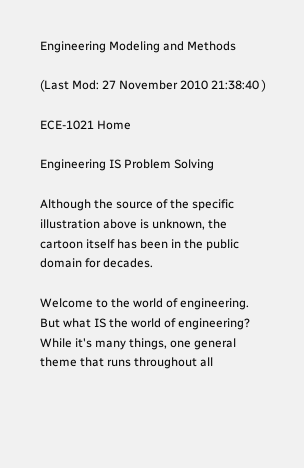Engineering Modeling and Methods

(Last Mod: 27 November 2010 21:38:40 )

ECE-1021 Home

Engineering IS Problem Solving

Although the source of the specific illustration above is unknown, the cartoon itself has been in the public domain for decades.

Welcome to the world of engineering. But what IS the world of engineering? While it's many things, one general theme that runs throughout all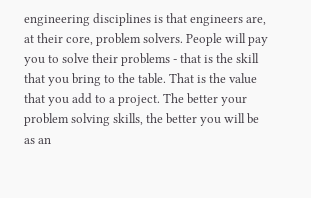engineering disciplines is that engineers are, at their core, problem solvers. People will pay you to solve their problems - that is the skill  that you bring to the table. That is the value that you add to a project. The better your problem solving skills, the better you will be as an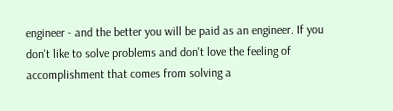engineer - and the better you will be paid as an engineer. If you don't like to solve problems and don't love the feeling of accomplishment that comes from solving a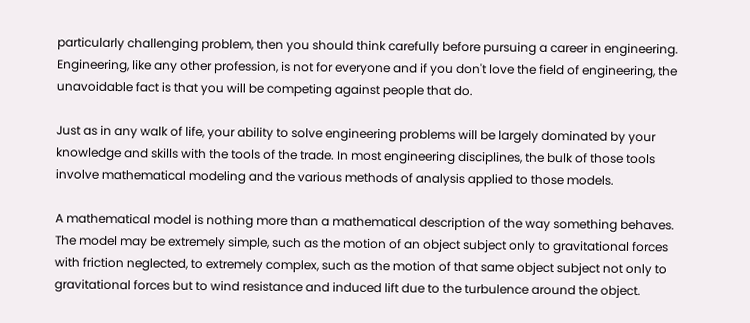particularly challenging problem, then you should think carefully before pursuing a career in engineering. Engineering, like any other profession, is not for everyone and if you don't love the field of engineering, the unavoidable fact is that you will be competing against people that do.

Just as in any walk of life, your ability to solve engineering problems will be largely dominated by your knowledge and skills with the tools of the trade. In most engineering disciplines, the bulk of those tools involve mathematical modeling and the various methods of analysis applied to those models.

A mathematical model is nothing more than a mathematical description of the way something behaves. The model may be extremely simple, such as the motion of an object subject only to gravitational forces with friction neglected, to extremely complex, such as the motion of that same object subject not only to gravitational forces but to wind resistance and induced lift due to the turbulence around the object.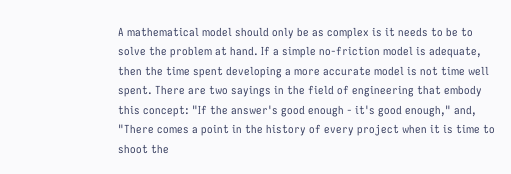A mathematical model should only be as complex is it needs to be to solve the problem at hand. If a simple no-friction model is adequate, then the time spent developing a more accurate model is not time well spent. There are two sayings in the field of engineering that embody this concept: "If the answer's good enough - it's good enough," and, "There comes a point in the history of every project when it is time to shoot the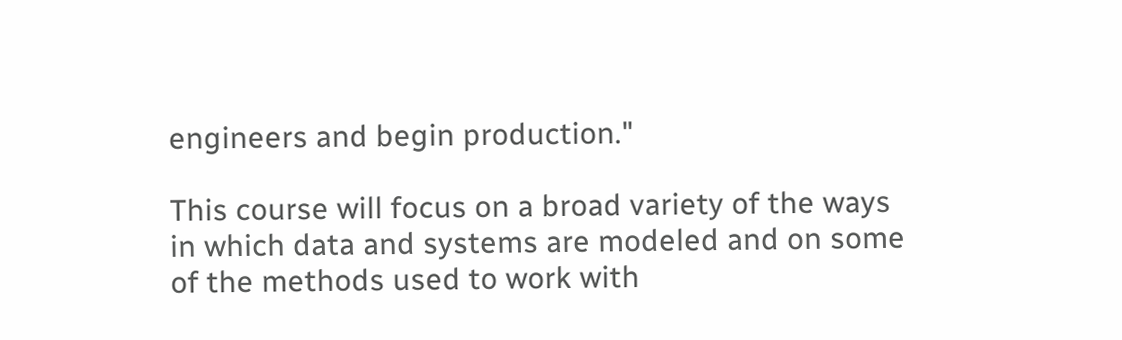engineers and begin production."

This course will focus on a broad variety of the ways in which data and systems are modeled and on some of the methods used to work with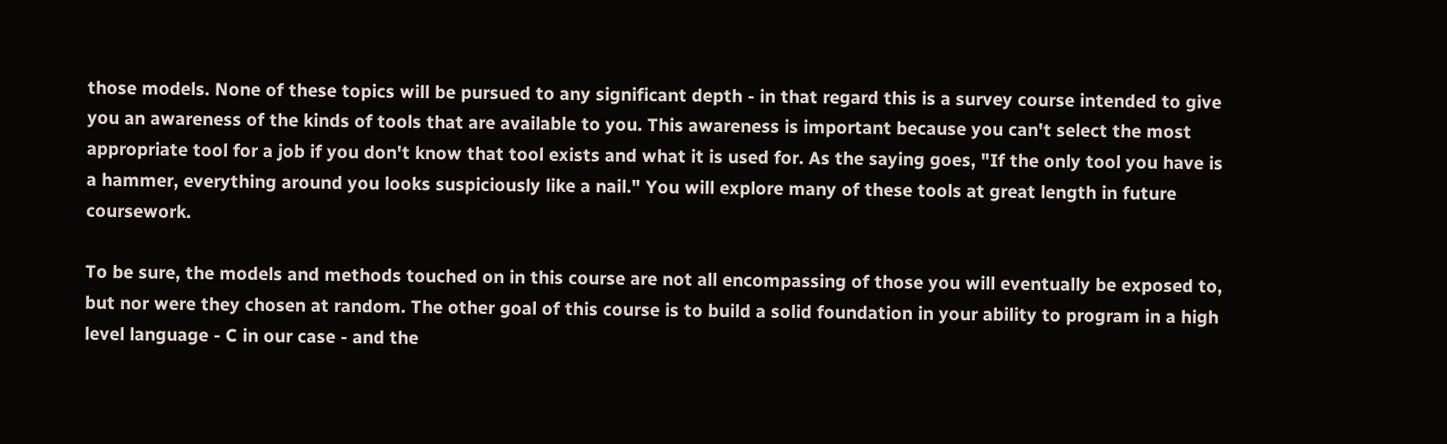those models. None of these topics will be pursued to any significant depth - in that regard this is a survey course intended to give you an awareness of the kinds of tools that are available to you. This awareness is important because you can't select the most appropriate tool for a job if you don't know that tool exists and what it is used for. As the saying goes, "If the only tool you have is a hammer, everything around you looks suspiciously like a nail." You will explore many of these tools at great length in future coursework.

To be sure, the models and methods touched on in this course are not all encompassing of those you will eventually be exposed to, but nor were they chosen at random. The other goal of this course is to build a solid foundation in your ability to program in a high level language - C in our case - and the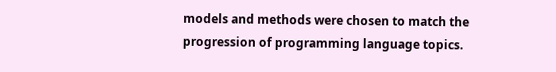models and methods were chosen to match the progression of programming language topics.